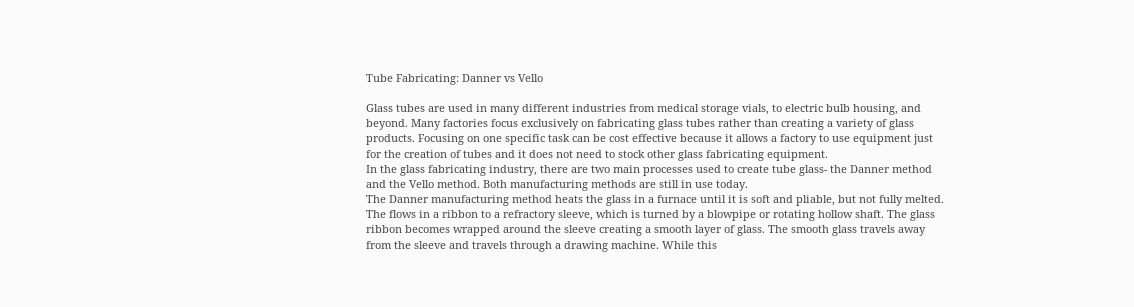Tube Fabricating: Danner vs Vello

Glass tubes are used in many different industries from medical storage vials, to electric bulb housing, and beyond. Many factories focus exclusively on fabricating glass tubes rather than creating a variety of glass products. Focusing on one specific task can be cost effective because it allows a factory to use equipment just for the creation of tubes and it does not need to stock other glass fabricating equipment.
In the glass fabricating industry, there are two main processes used to create tube glass- the Danner method and the Vello method. Both manufacturing methods are still in use today.
The Danner manufacturing method heats the glass in a furnace until it is soft and pliable, but not fully melted. The flows in a ribbon to a refractory sleeve, which is turned by a blowpipe or rotating hollow shaft. The glass ribbon becomes wrapped around the sleeve creating a smooth layer of glass. The smooth glass travels away from the sleeve and travels through a drawing machine. While this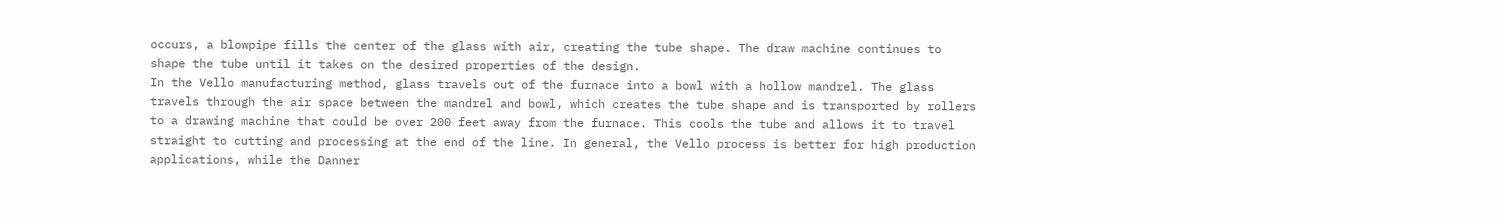occurs, a blowpipe fills the center of the glass with air, creating the tube shape. The draw machine continues to shape the tube until it takes on the desired properties of the design.
In the Vello manufacturing method, glass travels out of the furnace into a bowl with a hollow mandrel. The glass travels through the air space between the mandrel and bowl, which creates the tube shape and is transported by rollers to a drawing machine that could be over 200 feet away from the furnace. This cools the tube and allows it to travel straight to cutting and processing at the end of the line. In general, the Vello process is better for high production applications, while the Danner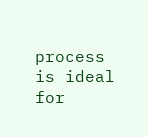process is ideal for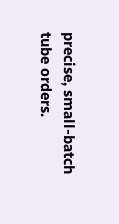precise, small-batch tube orders.